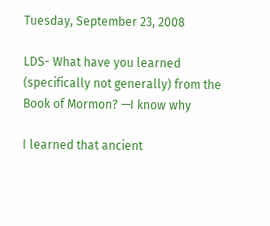Tuesday, September 23, 2008

LDS- What have you learned (specifically not generally) from the Book of Mormon? —I know why

I learned that ancient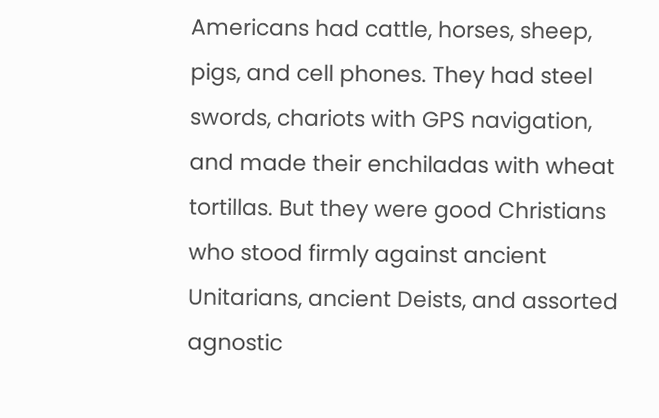Americans had cattle, horses, sheep, pigs, and cell phones. They had steel swords, chariots with GPS navigation, and made their enchiladas with wheat tortillas. But they were good Christians who stood firmly against ancient Unitarians, ancient Deists, and assorted agnostic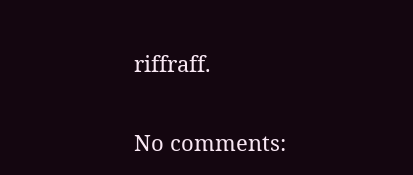riffraff.

No comments: